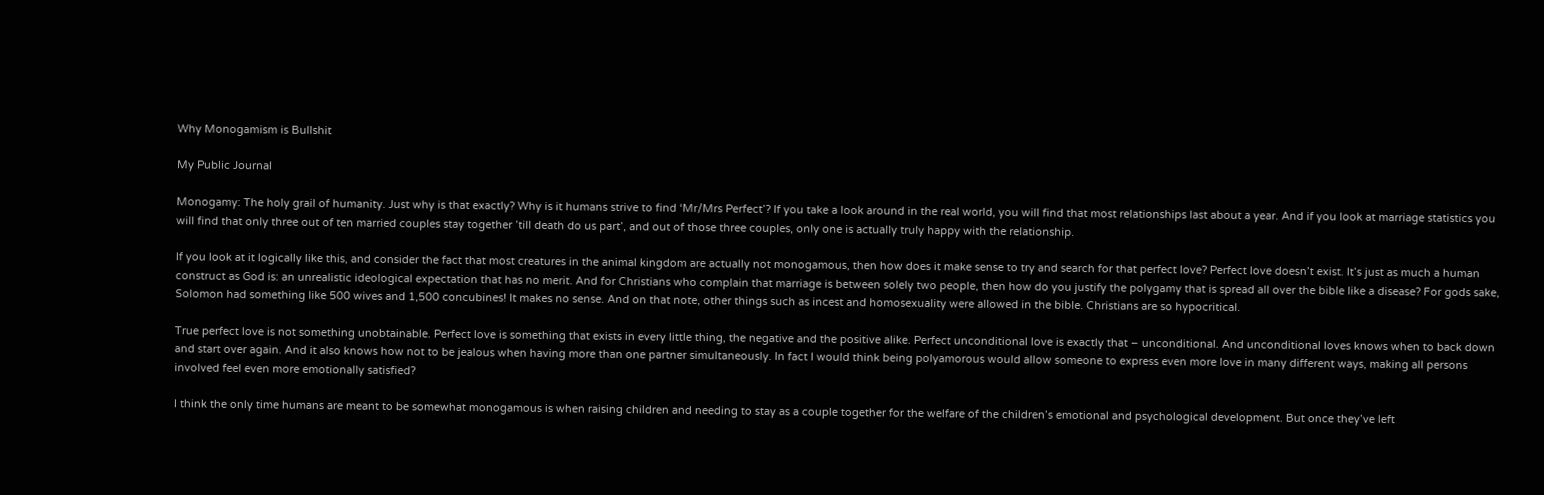Why Monogamism is Bullshit

My Public Journal

Monogamy: The holy grail of humanity. Just why is that exactly? Why is it humans strive to find ‘Mr/Mrs Perfect’? If you take a look around in the real world, you will find that most relationships last about a year. And if you look at marriage statistics you will find that only three out of ten married couples stay together ’till death do us part’, and out of those three couples, only one is actually truly happy with the relationship.

If you look at it logically like this, and consider the fact that most creatures in the animal kingdom are actually not monogamous, then how does it make sense to try and search for that perfect love? Perfect love doesn’t exist. It’s just as much a human construct as God is: an unrealistic ideological expectation that has no merit. And for Christians who complain that marriage is between solely two people, then how do you justify the polygamy that is spread all over the bible like a disease? For gods sake, Solomon had something like 500 wives and 1,500 concubines! It makes no sense. And on that note, other things such as incest and homosexuality were allowed in the bible. Christians are so hypocritical.

True perfect love is not something unobtainable. Perfect love is something that exists in every little thing, the negative and the positive alike. Perfect unconditional love is exactly that – unconditional. And unconditional loves knows when to back down and start over again. And it also knows how not to be jealous when having more than one partner simultaneously. In fact I would think being polyamorous would allow someone to express even more love in many different ways, making all persons involved feel even more emotionally satisfied?

I think the only time humans are meant to be somewhat monogamous is when raising children and needing to stay as a couple together for the welfare of the children’s emotional and psychological development. But once they’ve left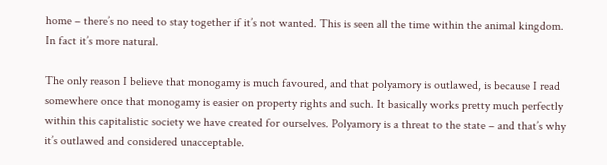home – there’s no need to stay together if it’s not wanted. This is seen all the time within the animal kingdom. In fact it’s more natural.

The only reason I believe that monogamy is much favoured, and that polyamory is outlawed, is because I read somewhere once that monogamy is easier on property rights and such. It basically works pretty much perfectly within this capitalistic society we have created for ourselves. Polyamory is a threat to the state – and that’s why it’s outlawed and considered unacceptable.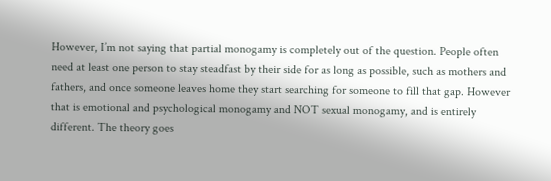However, I’m not saying that partial monogamy is completely out of the question. People often need at least one person to stay steadfast by their side for as long as possible, such as mothers and fathers, and once someone leaves home they start searching for someone to fill that gap. However that is emotional and psychological monogamy and NOT sexual monogamy, and is entirely different. The theory goes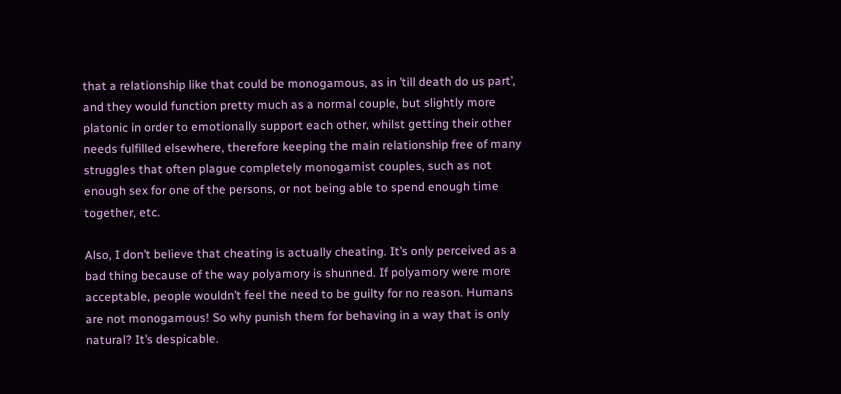that a relationship like that could be monogamous, as in ’till death do us part’, and they would function pretty much as a normal couple, but slightly more platonic in order to emotionally support each other, whilst getting their other needs fulfilled elsewhere, therefore keeping the main relationship free of many struggles that often plague completely monogamist couples, such as not enough sex for one of the persons, or not being able to spend enough time together, etc.

Also, I don’t believe that cheating is actually cheating. It’s only perceived as a bad thing because of the way polyamory is shunned. If polyamory were more acceptable, people wouldn’t feel the need to be guilty for no reason. Humans are not monogamous! So why punish them for behaving in a way that is only natural? It’s despicable.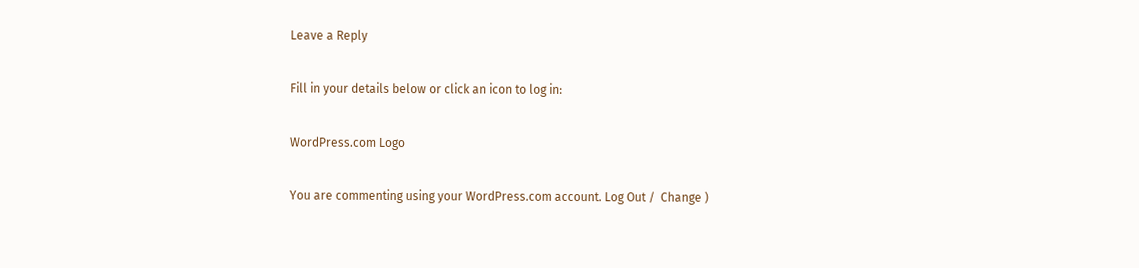Leave a Reply

Fill in your details below or click an icon to log in:

WordPress.com Logo

You are commenting using your WordPress.com account. Log Out /  Change )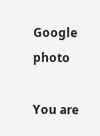Google photo

You are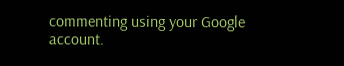commenting using your Google account.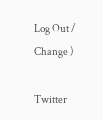Log Out /  Change )

Twitter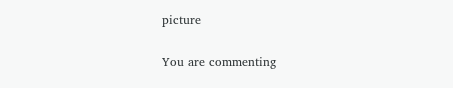picture

You are commenting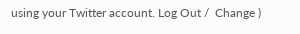using your Twitter account. Log Out /  Change )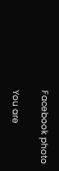Facebook photo

You are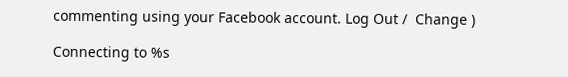commenting using your Facebook account. Log Out /  Change )

Connecting to %s